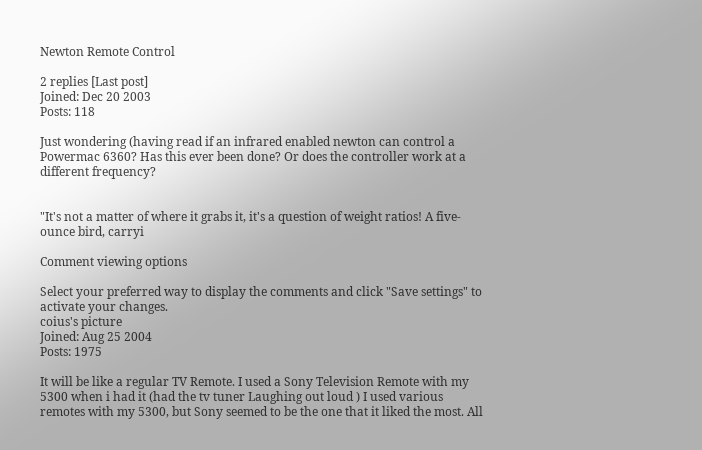Newton Remote Control

2 replies [Last post]
Joined: Dec 20 2003
Posts: 118

Just wondering (having read if an infrared enabled newton can control a Powermac 6360? Has this ever been done? Or does the controller work at a different frequency?


"It's not a matter of where it grabs it, it's a question of weight ratios! A five-ounce bird, carryi

Comment viewing options

Select your preferred way to display the comments and click "Save settings" to activate your changes.
coius's picture
Joined: Aug 25 2004
Posts: 1975

It will be like a regular TV Remote. I used a Sony Television Remote with my 5300 when i had it (had the tv tuner Laughing out loud ) I used various remotes with my 5300, but Sony seemed to be the one that it liked the most. All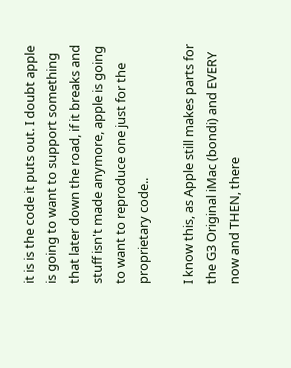it is is the code it puts out. I doubt apple is going to want to support something that later down the road, if it breaks and stuff isn't made anymore, apple is going to want to reproduce one just for the proprietary code..

I know this, as Apple still makes parts for the G3 Original iMac (bondi) and EVERY now and THEN, there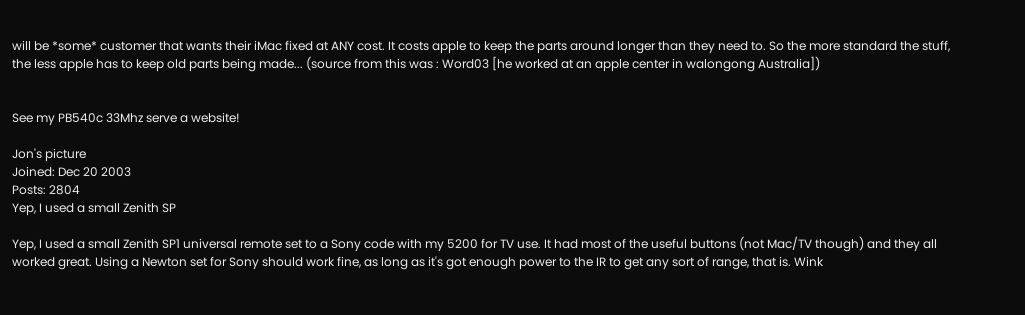will be *some* customer that wants their iMac fixed at ANY cost. It costs apple to keep the parts around longer than they need to. So the more standard the stuff, the less apple has to keep old parts being made... (source from this was : Word03 [he worked at an apple center in walongong Australia])


See my PB540c 33Mhz serve a website!

Jon's picture
Joined: Dec 20 2003
Posts: 2804
Yep, I used a small Zenith SP

Yep, I used a small Zenith SP1 universal remote set to a Sony code with my 5200 for TV use. It had most of the useful buttons (not Mac/TV though) and they all worked great. Using a Newton set for Sony should work fine, as long as it's got enough power to the IR to get any sort of range, that is. Wink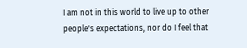I am not in this world to live up to other people's expectations, nor do I feel that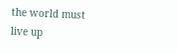the world must live up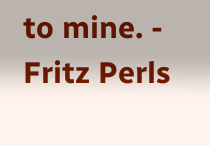to mine. - Fritz Perls